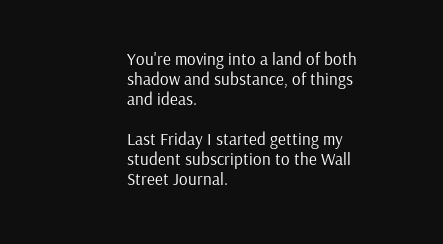You're moving into a land of both shadow and substance, of things and ideas.

Last Friday I started getting my student subscription to the Wall Street Journal.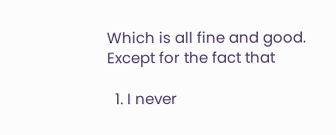Which is all fine and good. Except for the fact that

  1. I never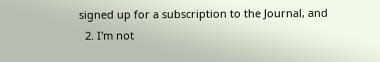signed up for a subscription to the Journal, and
  2. I'm not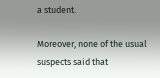a student.

Moreover, none of the usual suspects said that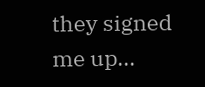they signed me up...